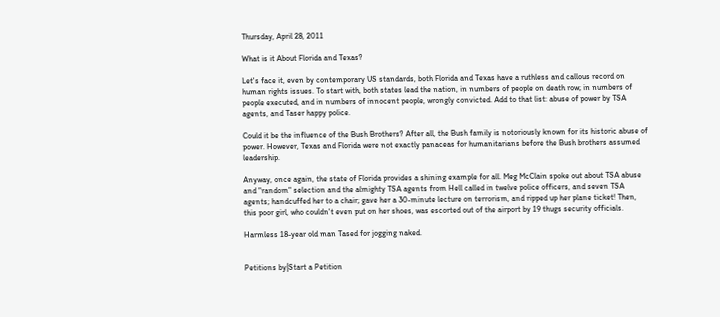Thursday, April 28, 2011

What is it About Florida and Texas?

Let's face it, even by contemporary US standards, both Florida and Texas have a ruthless and callous record on human rights issues. To start with, both states lead the nation, in numbers of people on death row; in numbers of people executed, and in numbers of innocent people, wrongly convicted. Add to that list: abuse of power by TSA agents, and Taser happy police.

Could it be the influence of the Bush Brothers? After all, the Bush family is notoriously known for its historic abuse of power. However, Texas and Florida were not exactly panaceas for humanitarians before the Bush brothers assumed leadership.

Anyway, once again, the state of Florida provides a shining example for all. Meg McClain spoke out about TSA abuse and "random" selection and the almighty TSA agents from Hell called in twelve police officers, and seven TSA agents; handcuffed her to a chair; gave her a 30-minute lecture on terrorism, and ripped up her plane ticket! Then, this poor girl, who couldn't even put on her shoes, was escorted out of the airport by 19 thugs security officials.

Harmless 18-year old man Tased for jogging naked.


Petitions by|Start a Petition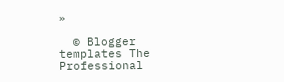»

  © Blogger templates The Professional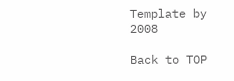Template by 2008

Back to TOP